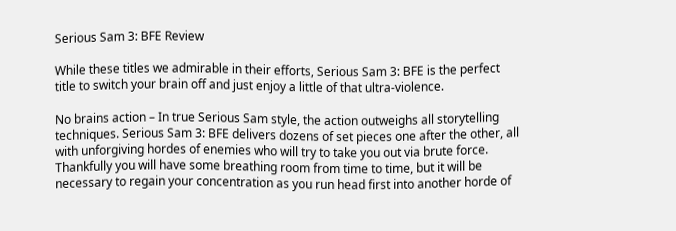Serious Sam 3: BFE Review

While these titles we admirable in their efforts, Serious Sam 3: BFE is the perfect title to switch your brain off and just enjoy a little of that ultra-violence.

No brains action – In true Serious Sam style, the action outweighs all storytelling techniques. Serious Sam 3: BFE delivers dozens of set pieces one after the other, all with unforgiving hordes of enemies who will try to take you out via brute force. Thankfully you will have some breathing room from time to time, but it will be necessary to regain your concentration as you run head first into another horde of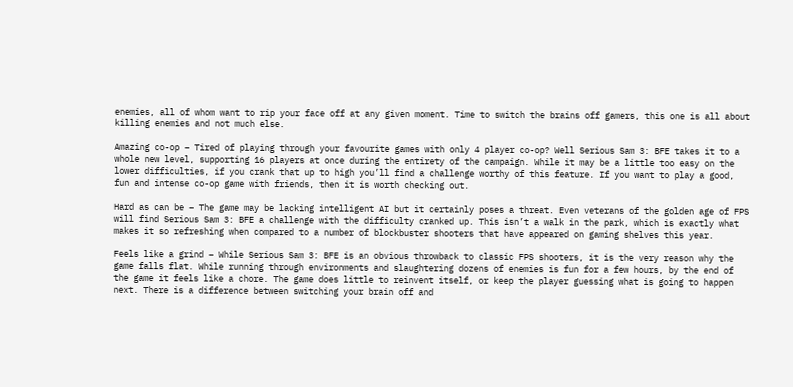enemies, all of whom want to rip your face off at any given moment. Time to switch the brains off gamers, this one is all about killing enemies and not much else.

Amazing co-op – Tired of playing through your favourite games with only 4 player co-op? Well Serious Sam 3: BFE takes it to a whole new level, supporting 16 players at once during the entirety of the campaign. While it may be a little too easy on the lower difficulties, if you crank that up to high you’ll find a challenge worthy of this feature. If you want to play a good, fun and intense co-op game with friends, then it is worth checking out.

Hard as can be – The game may be lacking intelligent AI but it certainly poses a threat. Even veterans of the golden age of FPS will find Serious Sam 3: BFE a challenge with the difficulty cranked up. This isn’t a walk in the park, which is exactly what makes it so refreshing when compared to a number of blockbuster shooters that have appeared on gaming shelves this year.

Feels like a grind – While Serious Sam 3: BFE is an obvious throwback to classic FPS shooters, it is the very reason why the game falls flat. While running through environments and slaughtering dozens of enemies is fun for a few hours, by the end of the game it feels like a chore. The game does little to reinvent itself, or keep the player guessing what is going to happen next. There is a difference between switching your brain off and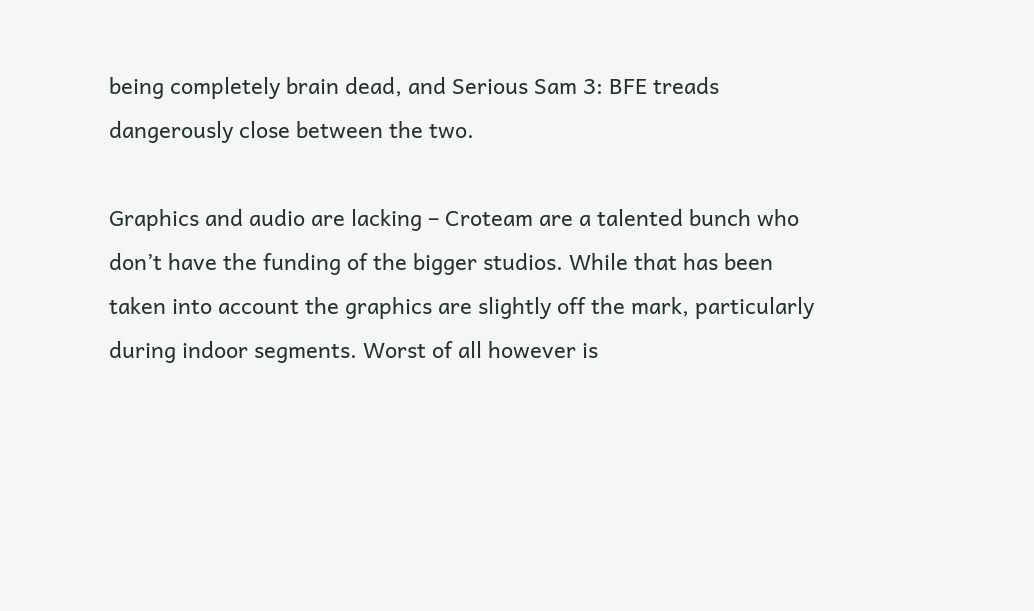being completely brain dead, and Serious Sam 3: BFE treads dangerously close between the two.

Graphics and audio are lacking – Croteam are a talented bunch who don’t have the funding of the bigger studios. While that has been taken into account the graphics are slightly off the mark, particularly during indoor segments. Worst of all however is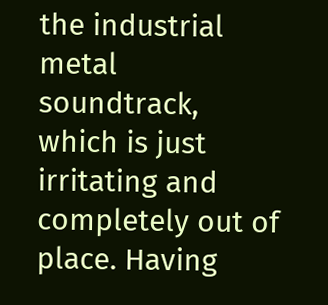the industrial metal soundtrack, which is just irritating and completely out of place. Having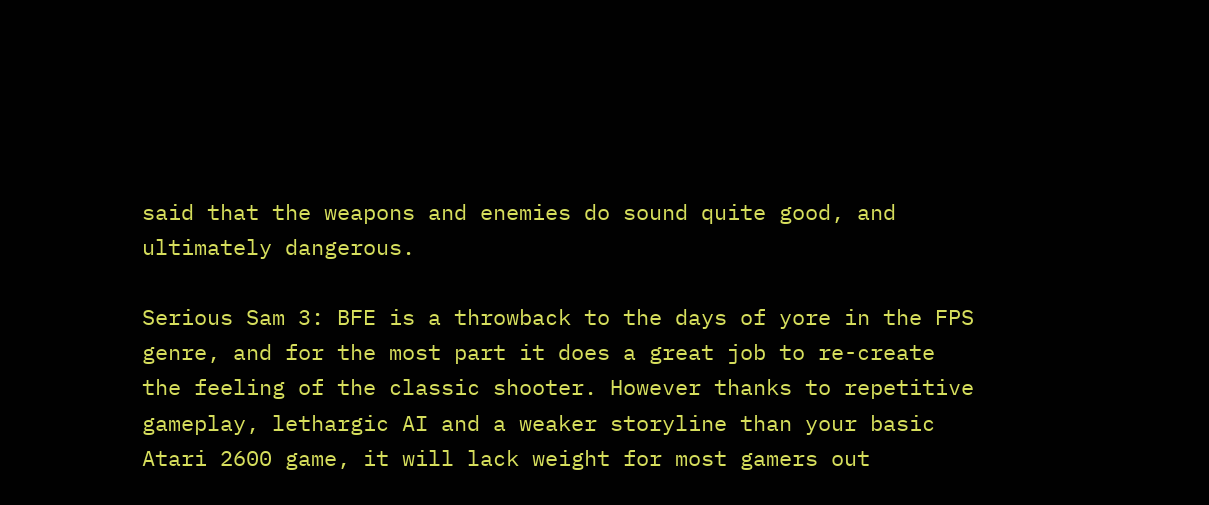said that the weapons and enemies do sound quite good, and ultimately dangerous.

Serious Sam 3: BFE is a throwback to the days of yore in the FPS genre, and for the most part it does a great job to re-create the feeling of the classic shooter. However thanks to repetitive gameplay, lethargic AI and a weaker storyline than your basic Atari 2600 game, it will lack weight for most gamers out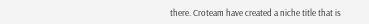there. Croteam have created a niche title that is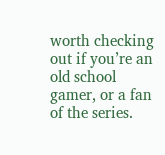worth checking out if you’re an old school gamer, or a fan of the series.